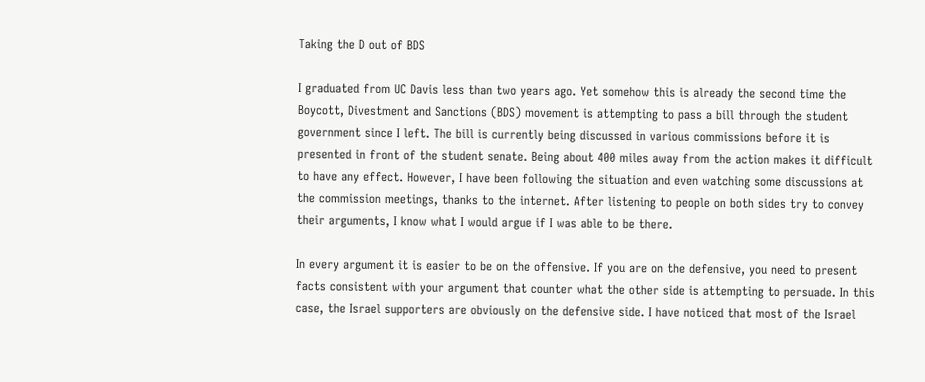Taking the D out of BDS

I graduated from UC Davis less than two years ago. Yet somehow this is already the second time the Boycott, Divestment and Sanctions (BDS) movement is attempting to pass a bill through the student government since I left. The bill is currently being discussed in various commissions before it is presented in front of the student senate. Being about 400 miles away from the action makes it difficult to have any effect. However, I have been following the situation and even watching some discussions at the commission meetings, thanks to the internet. After listening to people on both sides try to convey their arguments, I know what I would argue if I was able to be there.

In every argument it is easier to be on the offensive. If you are on the defensive, you need to present facts consistent with your argument that counter what the other side is attempting to persuade. In this case, the Israel supporters are obviously on the defensive side. I have noticed that most of the Israel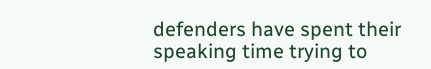defenders have spent their speaking time trying to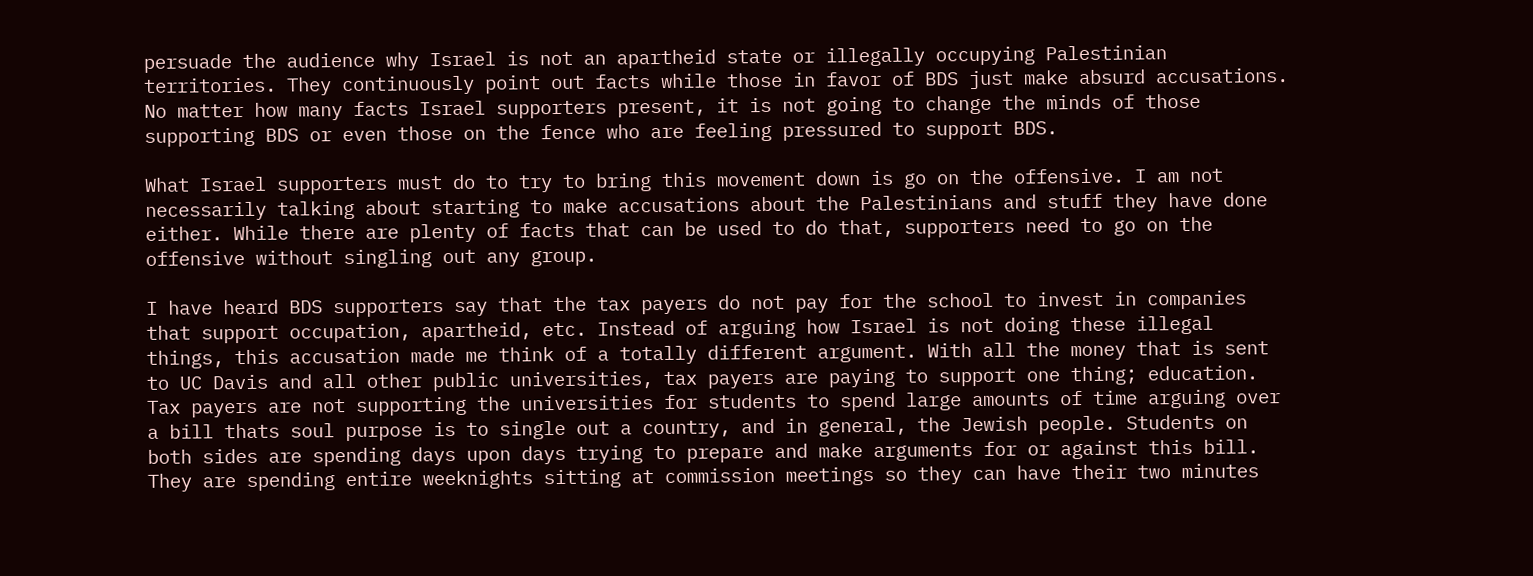persuade the audience why Israel is not an apartheid state or illegally occupying Palestinian territories. They continuously point out facts while those in favor of BDS just make absurd accusations. No matter how many facts Israel supporters present, it is not going to change the minds of those supporting BDS or even those on the fence who are feeling pressured to support BDS.

What Israel supporters must do to try to bring this movement down is go on the offensive. I am not necessarily talking about starting to make accusations about the Palestinians and stuff they have done either. While there are plenty of facts that can be used to do that, supporters need to go on the offensive without singling out any group.

I have heard BDS supporters say that the tax payers do not pay for the school to invest in companies that support occupation, apartheid, etc. Instead of arguing how Israel is not doing these illegal things, this accusation made me think of a totally different argument. With all the money that is sent to UC Davis and all other public universities, tax payers are paying to support one thing; education. Tax payers are not supporting the universities for students to spend large amounts of time arguing over a bill thats soul purpose is to single out a country, and in general, the Jewish people. Students on both sides are spending days upon days trying to prepare and make arguments for or against this bill. They are spending entire weeknights sitting at commission meetings so they can have their two minutes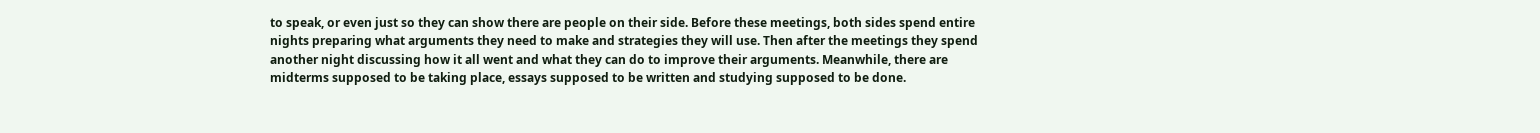to speak, or even just so they can show there are people on their side. Before these meetings, both sides spend entire nights preparing what arguments they need to make and strategies they will use. Then after the meetings they spend another night discussing how it all went and what they can do to improve their arguments. Meanwhile, there are midterms supposed to be taking place, essays supposed to be written and studying supposed to be done.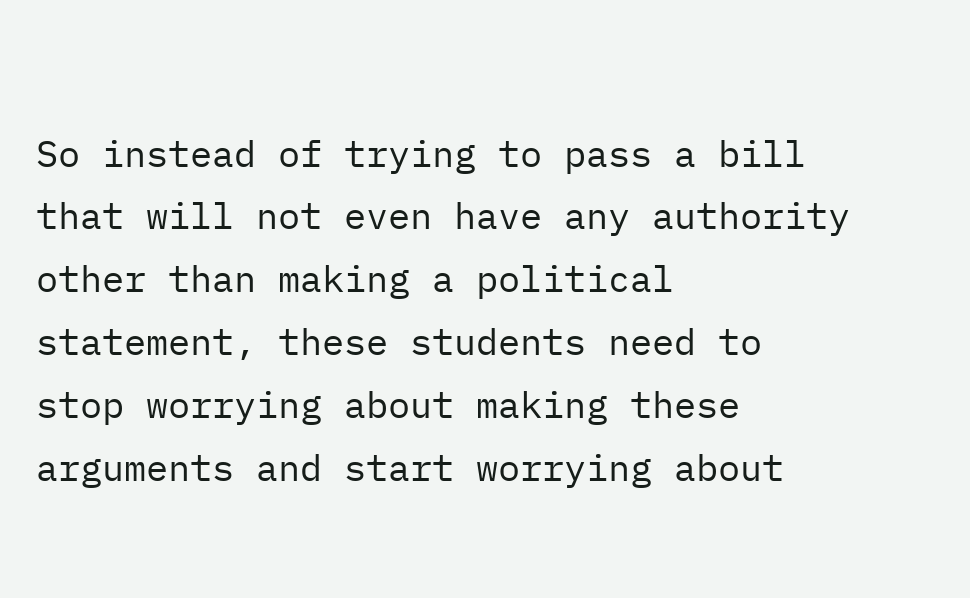So instead of trying to pass a bill that will not even have any authority other than making a political statement, these students need to stop worrying about making these arguments and start worrying about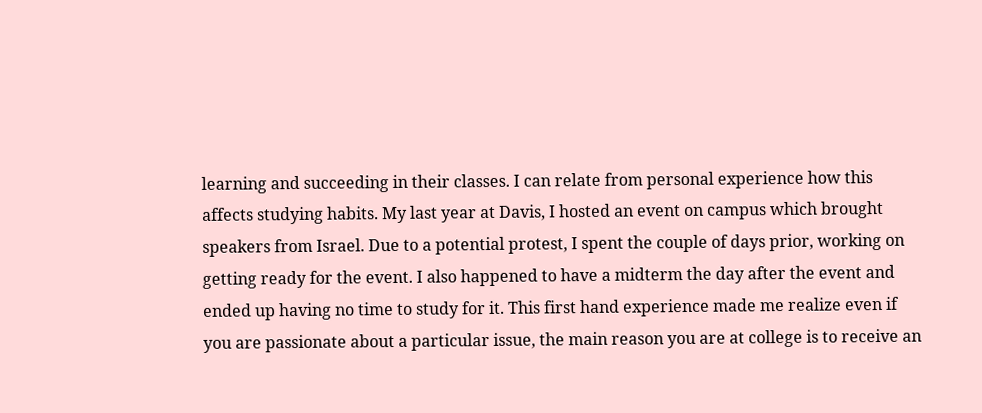learning and succeeding in their classes. I can relate from personal experience how this affects studying habits. My last year at Davis, I hosted an event on campus which brought speakers from Israel. Due to a potential protest, I spent the couple of days prior, working on getting ready for the event. I also happened to have a midterm the day after the event and ended up having no time to study for it. This first hand experience made me realize even if you are passionate about a particular issue, the main reason you are at college is to receive an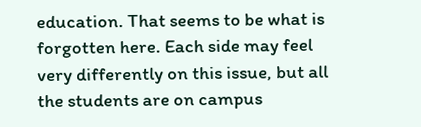education. That seems to be what is forgotten here. Each side may feel very differently on this issue, but all the students are on campus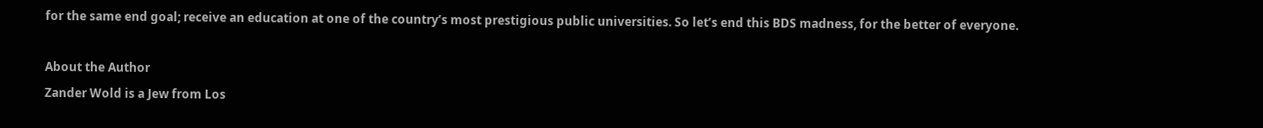for the same end goal; receive an education at one of the country’s most prestigious public universities. So let’s end this BDS madness, for the better of everyone.

About the Author
Zander Wold is a Jew from Los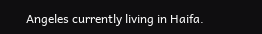Angeles currently living in Haifa.